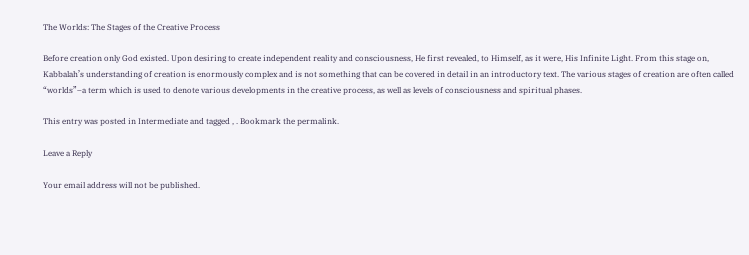The Worlds: The Stages of the Creative Process

Before creation only God existed. Upon desiring to create independent reality and consciousness, He first revealed, to Himself, as it were, His Infinite Light. From this stage on, Kabbalah’s understanding of creation is enormously complex and is not something that can be covered in detail in an introductory text. The various stages of creation are often called “worlds”–a term which is used to denote various developments in the creative process, as well as levels of consciousness and spiritual phases.

This entry was posted in Intermediate and tagged , . Bookmark the permalink.

Leave a Reply

Your email address will not be published.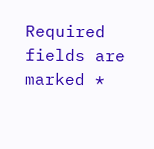Required fields are marked *